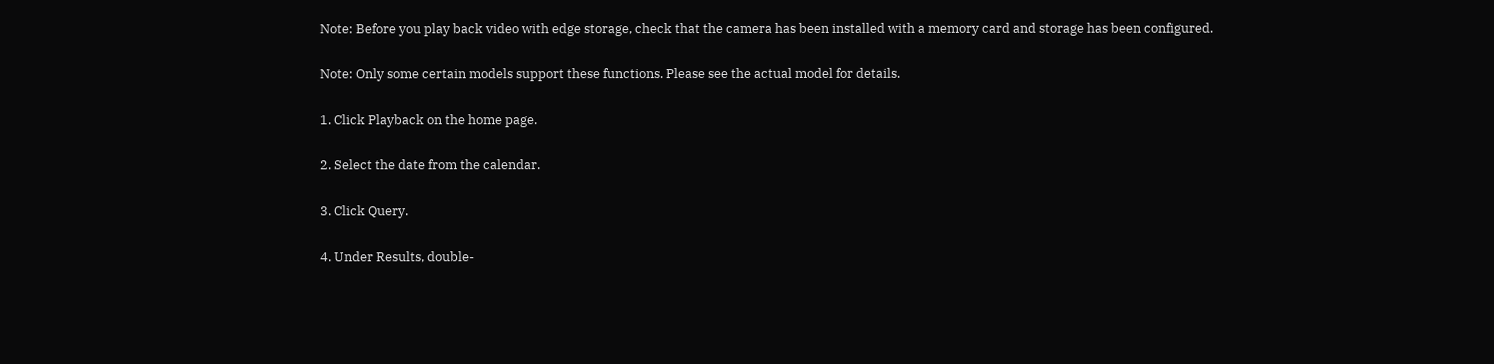Note: Before you play back video with edge storage, check that the camera has been installed with a memory card and storage has been configured.

Note: Only some certain models support these functions. Please see the actual model for details.

1. Click Playback on the home page.

2. Select the date from the calendar.

3. Click Query.

4. Under Results, double-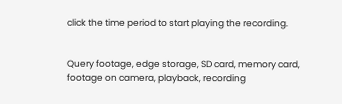click the time period to start playing the recording.


Query footage, edge storage, SD card, memory card, footage on camera, playback, recording